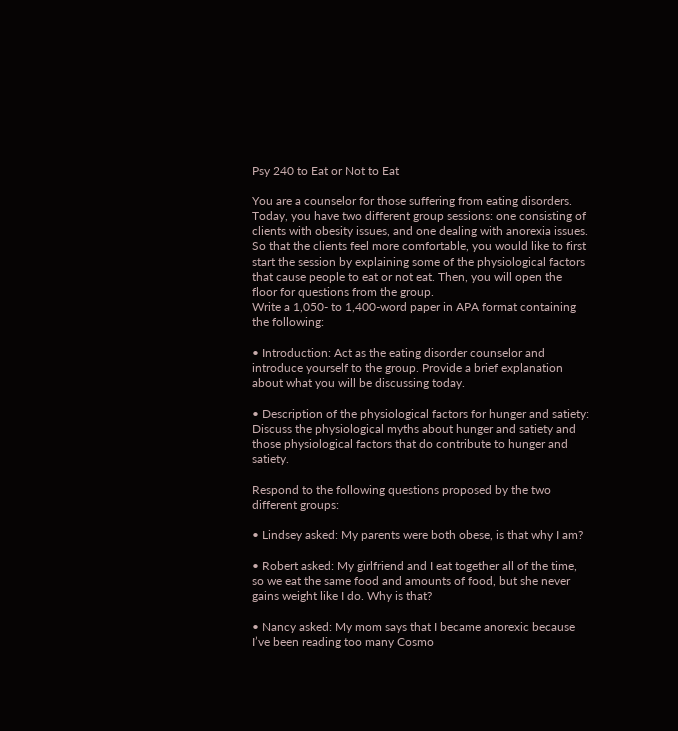Psy 240 to Eat or Not to Eat

You are a counselor for those suffering from eating disorders. Today, you have two different group sessions: one consisting of clients with obesity issues, and one dealing with anorexia issues. So that the clients feel more comfortable, you would like to first start the session by explaining some of the physiological factors that cause people to eat or not eat. Then, you will open the floor for questions from the group.
Write a 1,050- to 1,400-word paper in APA format containing the following:

• Introduction: Act as the eating disorder counselor and introduce yourself to the group. Provide a brief explanation about what you will be discussing today.

• Description of the physiological factors for hunger and satiety: Discuss the physiological myths about hunger and satiety and those physiological factors that do contribute to hunger and satiety.

Respond to the following questions proposed by the two different groups:

• Lindsey asked: My parents were both obese, is that why I am?

• Robert asked: My girlfriend and I eat together all of the time, so we eat the same food and amounts of food, but she never gains weight like I do. Why is that?

• Nancy asked: My mom says that I became anorexic because I’ve been reading too many Cosmo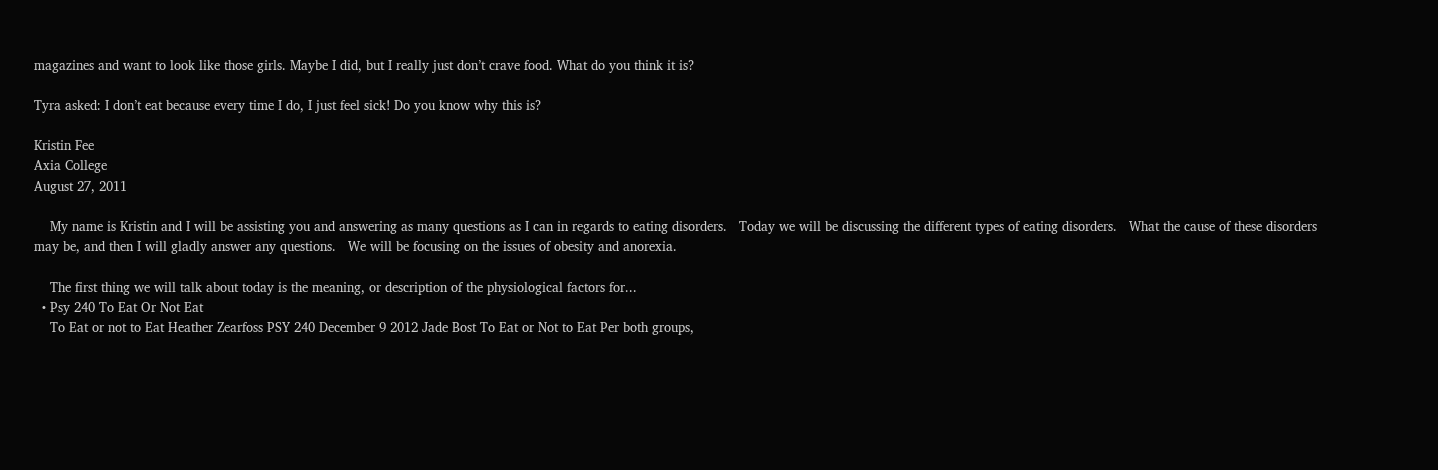magazines and want to look like those girls. Maybe I did, but I really just don’t crave food. What do you think it is?

Tyra asked: I don’t eat because every time I do, I just feel sick! Do you know why this is?

Kristin Fee
Axia College
August 27, 2011

    My name is Kristin and I will be assisting you and answering as many questions as I can in regards to eating disorders.   Today we will be discussing the different types of eating disorders.   What the cause of these disorders may be, and then I will gladly answer any questions.   We will be focusing on the issues of obesity and anorexia.

    The first thing we will talk about today is the meaning, or description of the physiological factors for...
  • Psy 240 To Eat Or Not Eat
    To Eat or not to Eat Heather Zearfoss PSY 240 December 9 2012 Jade Bost To Eat or Not to Eat Per both groups,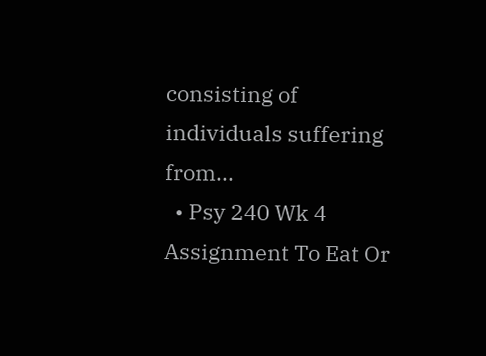consisting of individuals suffering from...
  • Psy 240 Wk 4 Assignment To Eat Or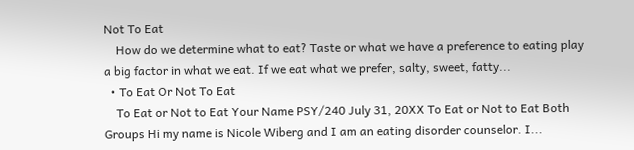Not To Eat
    How do we determine what to eat? Taste or what we have a preference to eating play a big factor in what we eat. If we eat what we prefer, salty, sweet, fatty...
  • To Eat Or Not To Eat
    To Eat or Not to Eat Your Name PSY/240 July 31, 20XX To Eat or Not to Eat Both Groups Hi my name is Nicole Wiberg and I am an eating disorder counselor. I...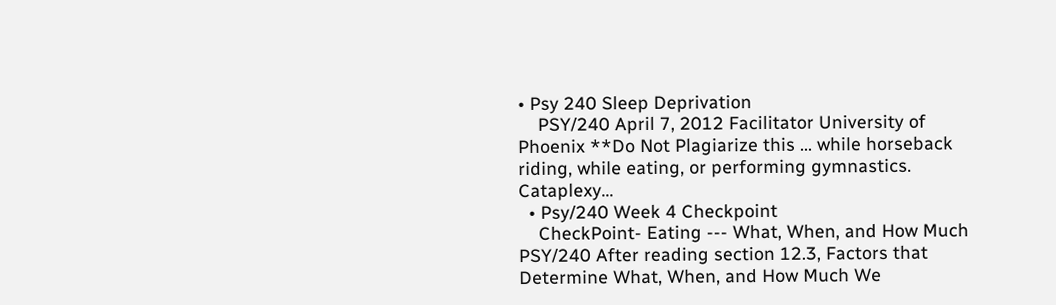• Psy 240 Sleep Deprivation
    PSY/240 April 7, 2012 Facilitator University of Phoenix **Do Not Plagiarize this ... while horseback riding, while eating, or performing gymnastics. Cataplexy...
  • Psy/240 Week 4 Checkpoint
    CheckPoint- Eating --- What, When, and How Much PSY/240 After reading section 12.3, Factors that Determine What, When, and How Much We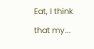Eat, I think that my...